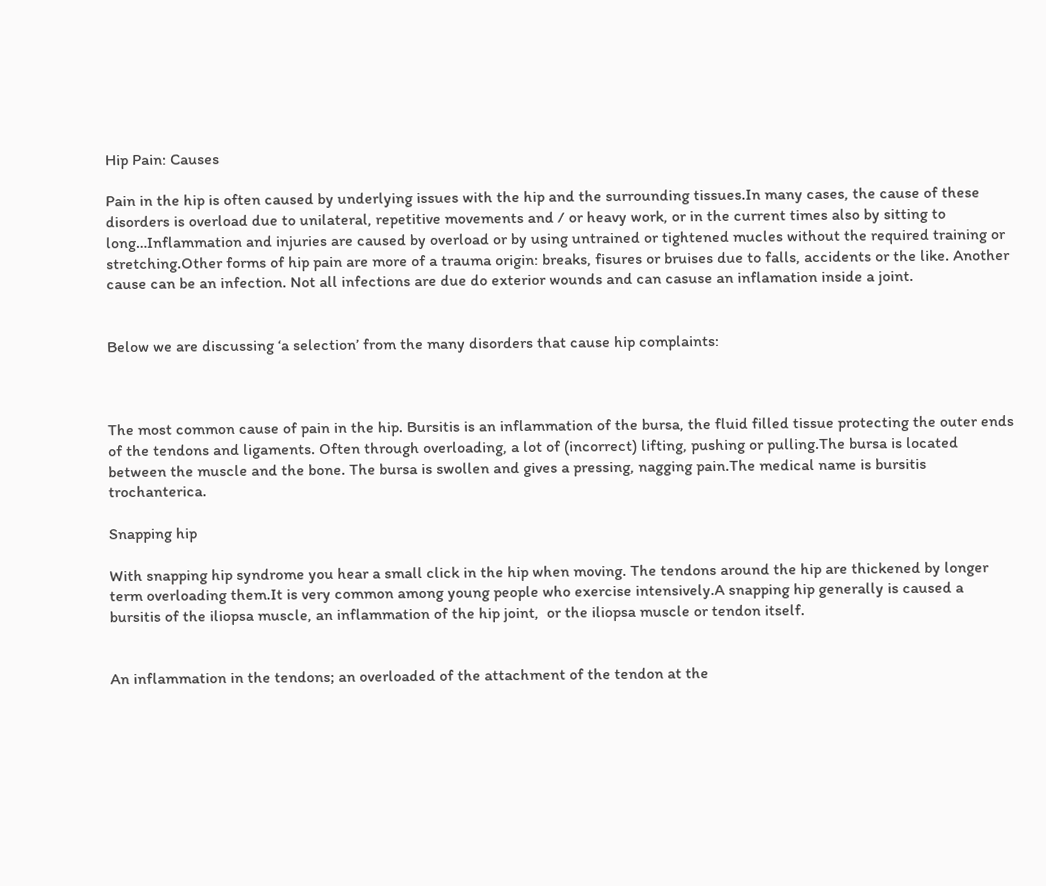Hip Pain: Causes

Pain in the hip is often caused by underlying issues with the hip and the surrounding tissues.In many cases, the cause of these disorders is overload due to unilateral, repetitive movements and / or heavy work, or in the current times also by sitting to long…Inflammation and injuries are caused by overload or by using untrained or tightened mucles without the required training or stretching.Other forms of hip pain are more of a trauma origin: breaks, fisures or bruises due to falls, accidents or the like. Another cause can be an infection. Not all infections are due do exterior wounds and can casuse an inflamation inside a joint.


Below we are discussing ‘a selection’ from the many disorders that cause hip complaints:



The most common cause of pain in the hip. Bursitis is an inflammation of the bursa, the fluid filled tissue protecting the outer ends of the tendons and ligaments. Often through overloading, a lot of (incorrect) lifting, pushing or pulling.The bursa is located between the muscle and the bone. The bursa is swollen and gives a pressing, nagging pain.The medical name is bursitis trochanterica.

Snapping hip

With snapping hip syndrome you hear a small click in the hip when moving. The tendons around the hip are thickened by longer term overloading them.It is very common among young people who exercise intensively.A snapping hip generally is caused a bursitis of the iliopsa muscle, an inflammation of the hip joint,  or the iliopsa muscle or tendon itself.


An inflammation in the tendons; an overloaded of the attachment of the tendon at the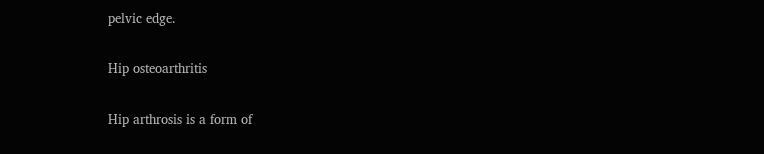pelvic edge.

Hip osteoarthritis

Hip arthrosis is a form of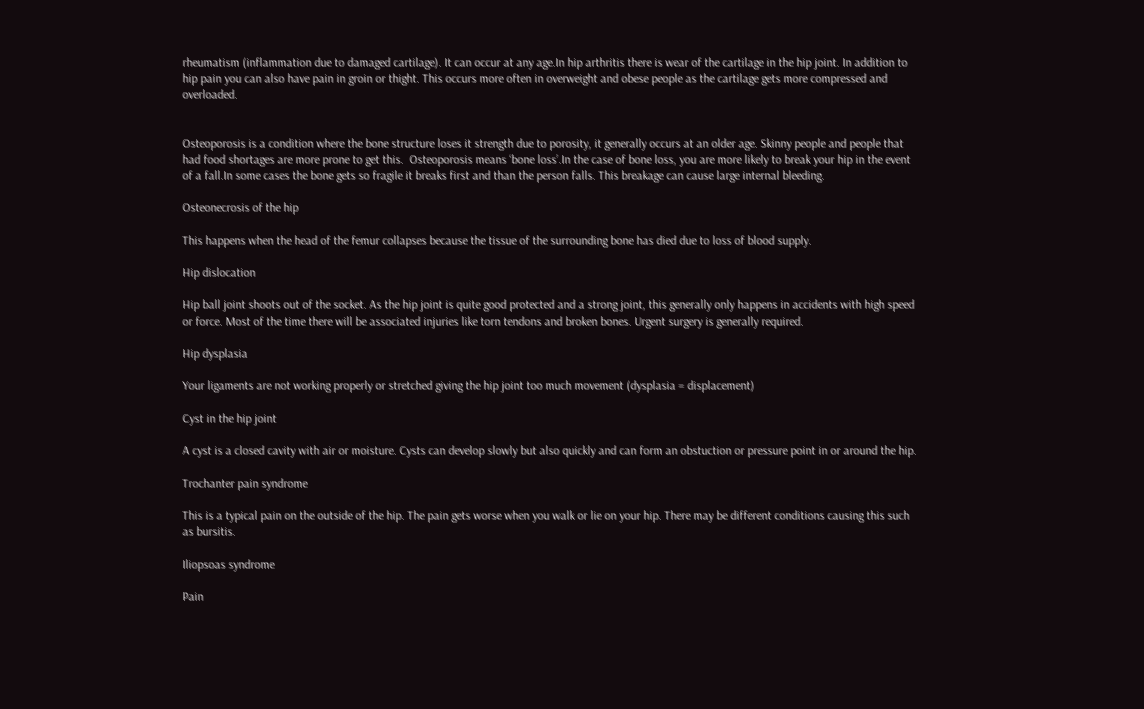rheumatism (inflammation due to damaged cartilage). It can occur at any age.In hip arthritis there is wear of the cartilage in the hip joint. In addition to hip pain you can also have pain in groin or thight. This occurs more often in overweight and obese people as the cartilage gets more compressed and overloaded.


Osteoporosis is a condition where the bone structure loses it strength due to porosity, it generally occurs at an older age. Skinny people and people that had food shortages are more prone to get this.  Osteoporosis means ‘bone loss’.In the case of bone loss, you are more likely to break your hip in the event of a fall.In some cases the bone gets so fragile it breaks first and than the person falls. This breakage can cause large internal bleeding.

Osteonecrosis of the hip

This happens when the head of the femur collapses because the tissue of the surrounding bone has died due to loss of blood supply.

Hip dislocation

Hip ball joint shoots out of the socket. As the hip joint is quite good protected and a strong joint, this generally only happens in accidents with high speed or force. Most of the time there will be associated injuries like torn tendons and broken bones. Urgent surgery is generally required.

Hip dysplasia

Your ligaments are not working properly or stretched giving the hip joint too much movement (dysplasia = displacement)

Cyst in the hip joint

A cyst is a closed cavity with air or moisture. Cysts can develop slowly but also quickly and can form an obstuction or pressure point in or around the hip.

Trochanter pain syndrome

This is a typical pain on the outside of the hip. The pain gets worse when you walk or lie on your hip. There may be different conditions causing this such as bursitis.

Iliopsoas syndrome

Pain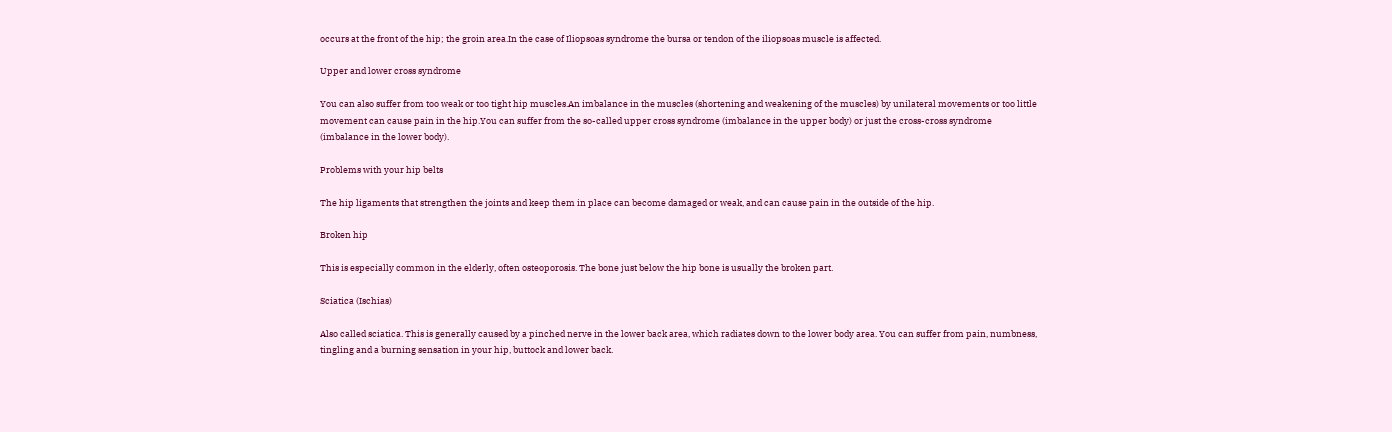occurs at the front of the hip; the groin area.In the case of Iliopsoas syndrome the bursa or tendon of the iliopsoas muscle is affected.

Upper and lower cross syndrome

You can also suffer from too weak or too tight hip muscles.An imbalance in the muscles (shortening and weakening of the muscles) by unilateral movements or too little movement can cause pain in the hip.You can suffer from the so-called upper cross syndrome (imbalance in the upper body) or just the cross-cross syndrome (imbalance in the lower body).

Problems with your hip belts

The hip ligaments that strengthen the joints and keep them in place can become damaged or weak, and can cause pain in the outside of the hip.

Broken hip

This is especially common in the elderly, often osteoporosis. The bone just below the hip bone is usually the broken part.

Sciatica (Ischias)

Also called sciatica. This is generally caused by a pinched nerve in the lower back area, which radiates down to the lower body area. You can suffer from pain, numbness, tingling and a burning sensation in your hip, buttock and lower back.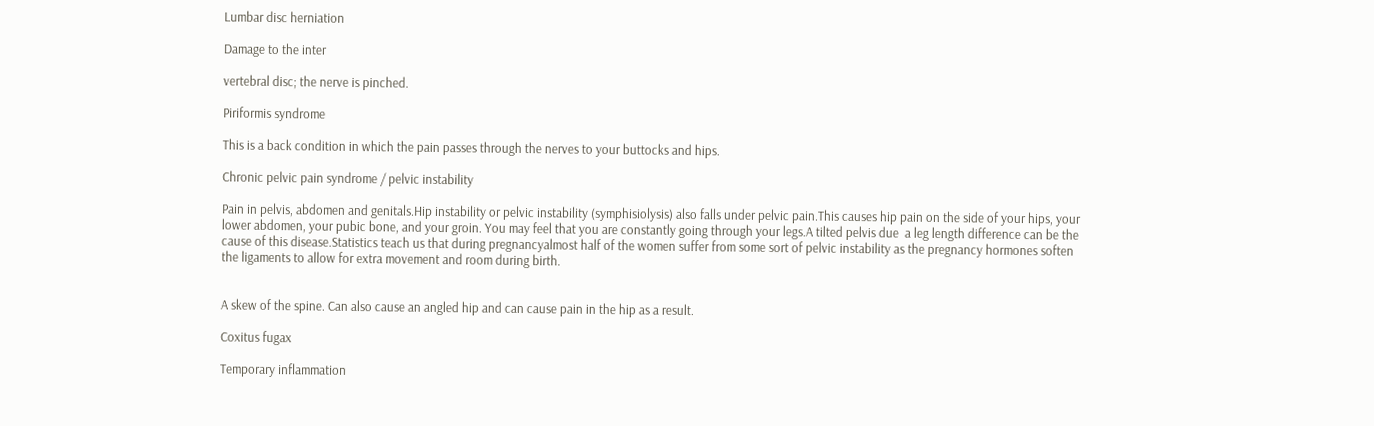Lumbar disc herniation

Damage to the inter

vertebral disc; the nerve is pinched.

Piriformis syndrome

This is a back condition in which the pain passes through the nerves to your buttocks and hips.

Chronic pelvic pain syndrome / pelvic instability

Pain in pelvis, abdomen and genitals.Hip instability or pelvic instability (symphisiolysis) also falls under pelvic pain.This causes hip pain on the side of your hips, your lower abdomen, your pubic bone, and your groin. You may feel that you are constantly going through your legs.A tilted pelvis due  a leg length difference can be the cause of this disease.Statistics teach us that during pregnancyalmost half of the women suffer from some sort of pelvic instability as the pregnancy hormones soften the ligaments to allow for extra movement and room during birth.


A skew of the spine. Can also cause an angled hip and can cause pain in the hip as a result.

Coxitus fugax

Temporary inflammation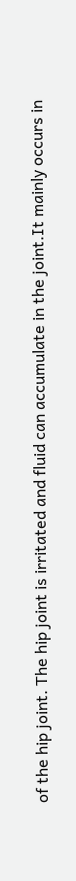of the hip joint. The hip joint is irritated and fluid can accumulate in the joint.It mainly occurs in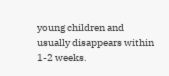young children and usually disappears within 1-2 weeks.